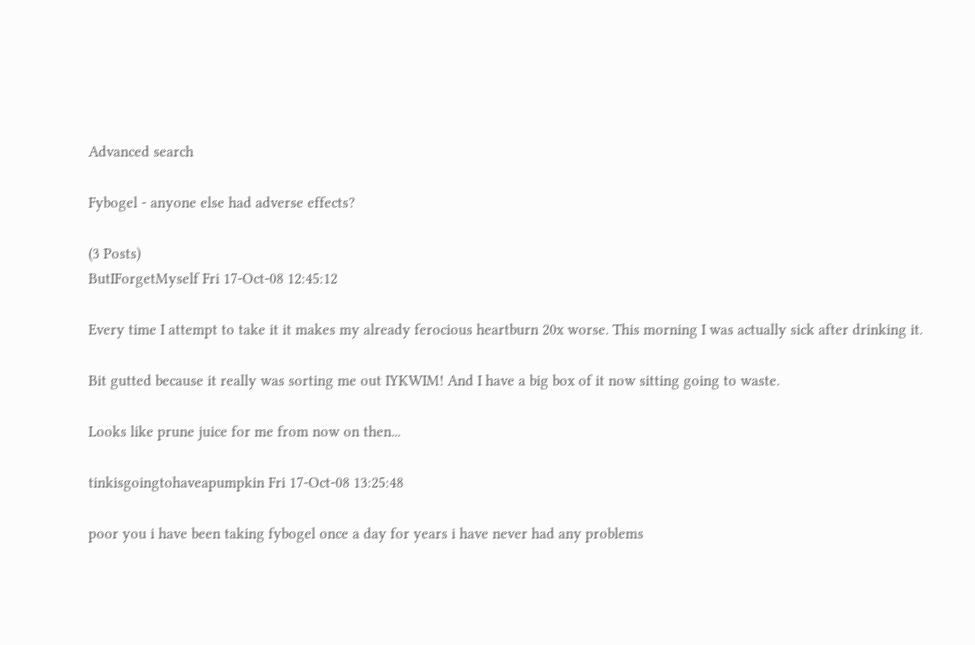Advanced search

Fybogel - anyone else had adverse effects?

(3 Posts)
ButIForgetMyself Fri 17-Oct-08 12:45:12

Every time I attempt to take it it makes my already ferocious heartburn 20x worse. This morning I was actually sick after drinking it.

Bit gutted because it really was sorting me out IYKWIM! And I have a big box of it now sitting going to waste.

Looks like prune juice for me from now on then...

tinkisgoingtohaveapumpkin Fri 17-Oct-08 13:25:48

poor you i have been taking fybogel once a day for years i have never had any problems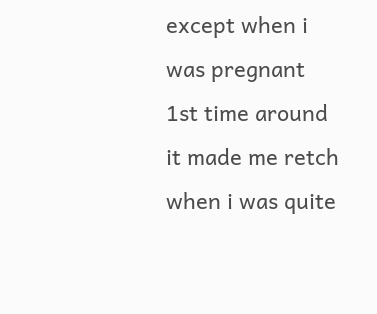except when i was pregnant 1st time around it made me retch when i was quite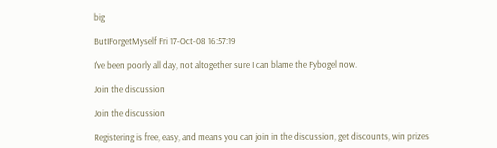big

ButIForgetMyself Fri 17-Oct-08 16:57:19

I've been poorly all day, not altogether sure I can blame the Fybogel now.

Join the discussion

Join the discussion

Registering is free, easy, and means you can join in the discussion, get discounts, win prizes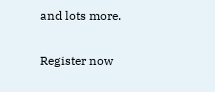and lots more.

Register now